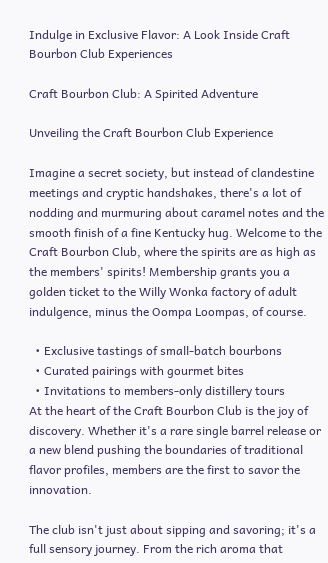Indulge in Exclusive Flavor: A Look Inside Craft Bourbon Club Experiences

Craft Bourbon Club: A Spirited Adventure

Unveiling the Craft Bourbon Club Experience

Imagine a secret society, but instead of clandestine meetings and cryptic handshakes, there's a lot of nodding and murmuring about caramel notes and the smooth finish of a fine Kentucky hug. Welcome to the Craft Bourbon Club, where the spirits are as high as the members' spirits! Membership grants you a golden ticket to the Willy Wonka factory of adult indulgence, minus the Oompa Loompas, of course.

  • Exclusive tastings of small-batch bourbons
  • Curated pairings with gourmet bites
  • Invitations to members-only distillery tours
At the heart of the Craft Bourbon Club is the joy of discovery. Whether it's a rare single barrel release or a new blend pushing the boundaries of traditional flavor profiles, members are the first to savor the innovation.

The club isn't just about sipping and savoring; it's a full sensory journey. From the rich aroma that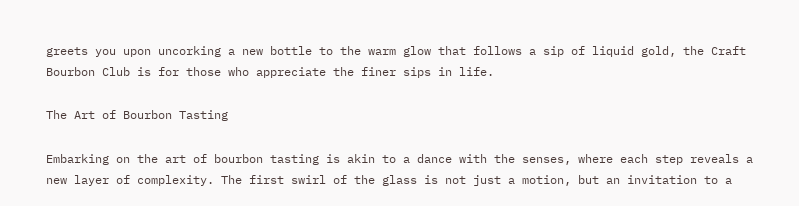greets you upon uncorking a new bottle to the warm glow that follows a sip of liquid gold, the Craft Bourbon Club is for those who appreciate the finer sips in life.

The Art of Bourbon Tasting

Embarking on the art of bourbon tasting is akin to a dance with the senses, where each step reveals a new layer of complexity. The first swirl of the glass is not just a motion, but an invitation to a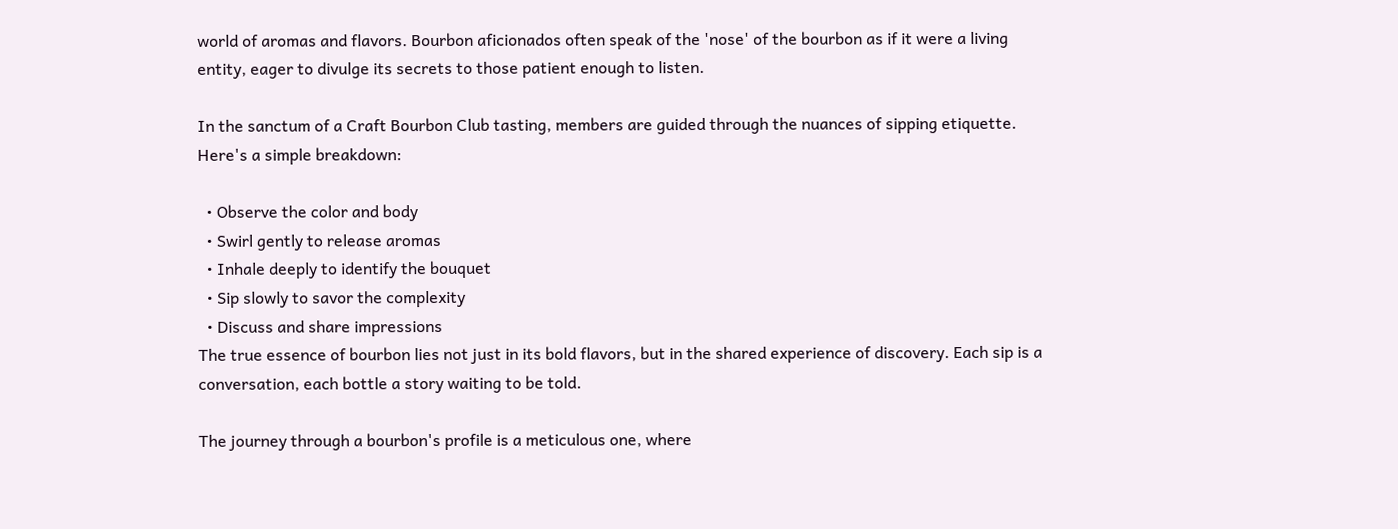world of aromas and flavors. Bourbon aficionados often speak of the 'nose' of the bourbon as if it were a living entity, eager to divulge its secrets to those patient enough to listen.

In the sanctum of a Craft Bourbon Club tasting, members are guided through the nuances of sipping etiquette. Here's a simple breakdown:

  • Observe the color and body
  • Swirl gently to release aromas
  • Inhale deeply to identify the bouquet
  • Sip slowly to savor the complexity
  • Discuss and share impressions
The true essence of bourbon lies not just in its bold flavors, but in the shared experience of discovery. Each sip is a conversation, each bottle a story waiting to be told.

The journey through a bourbon's profile is a meticulous one, where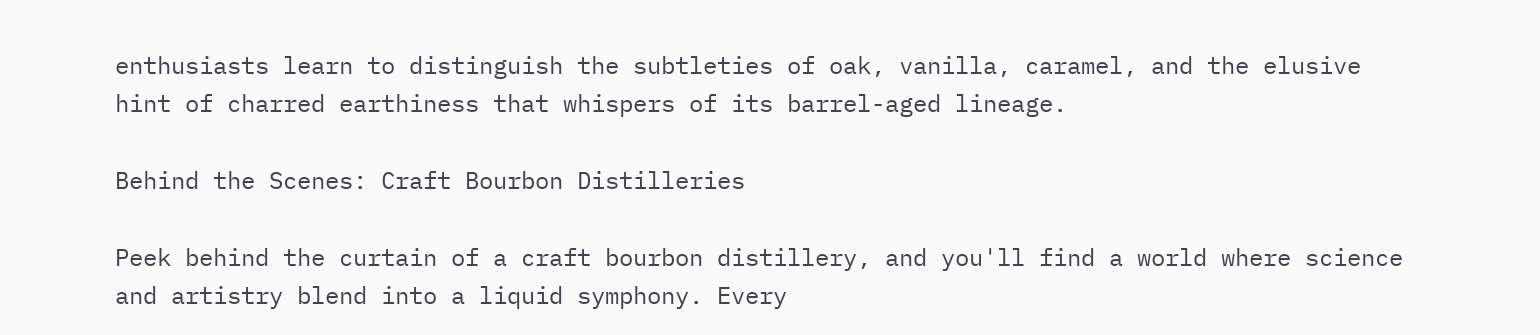enthusiasts learn to distinguish the subtleties of oak, vanilla, caramel, and the elusive hint of charred earthiness that whispers of its barrel-aged lineage.

Behind the Scenes: Craft Bourbon Distilleries

Peek behind the curtain of a craft bourbon distillery, and you'll find a world where science and artistry blend into a liquid symphony. Every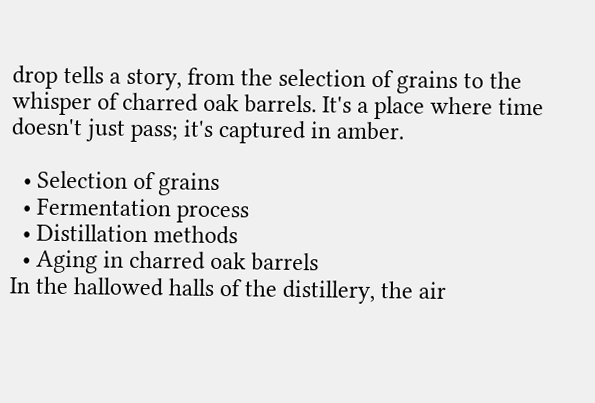drop tells a story, from the selection of grains to the whisper of charred oak barrels. It's a place where time doesn't just pass; it's captured in amber.

  • Selection of grains
  • Fermentation process
  • Distillation methods
  • Aging in charred oak barrels
In the hallowed halls of the distillery, the air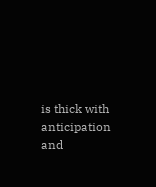is thick with anticipation and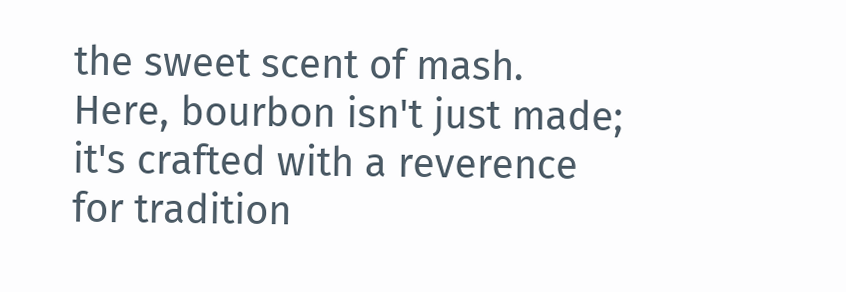the sweet scent of mash. Here, bourbon isn't just made; it's crafted with a reverence for tradition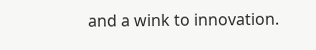and a wink to innovation.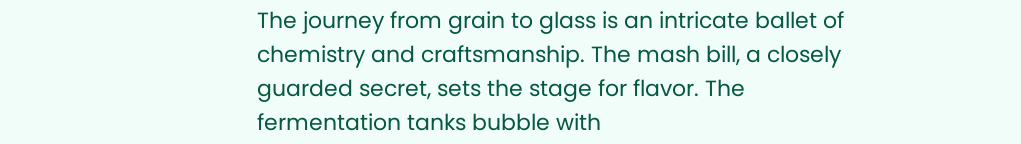The journey from grain to glass is an intricate ballet of chemistry and craftsmanship. The mash bill, a closely guarded secret, sets the stage for flavor. The fermentation tanks bubble with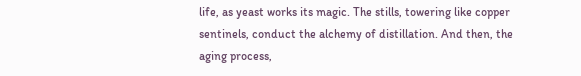life, as yeast works its magic. The stills, towering like copper sentinels, conduct the alchemy of distillation. And then, the aging process,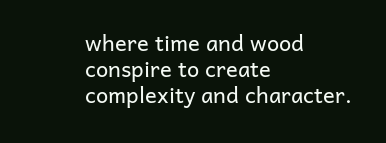where time and wood conspire to create complexity and character.